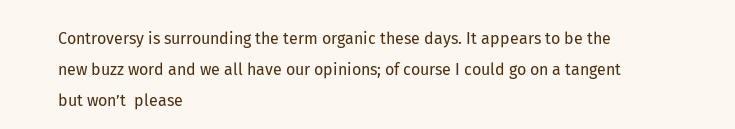Controversy is surrounding the term organic these days. It appears to be the new buzz word and we all have our opinions; of course I could go on a tangent but won’t  please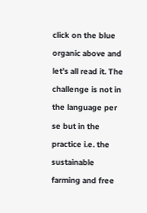click on the blue organic above and let’s all read it. The challenge is not in the language per se but in the practice i.e. the sustainable farming and free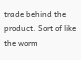trade behind the product. Sort of like the worm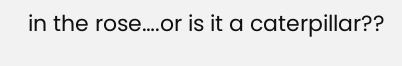in the rose….or is it a caterpillar??